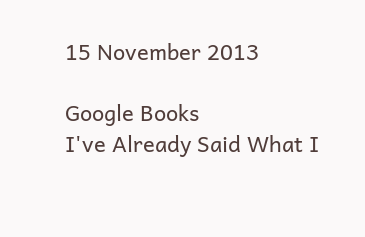15 November 2013

Google Books
I've Already Said What I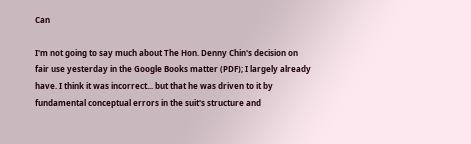Can

I'm not going to say much about The Hon. Denny Chin's decision on fair use yesterday in the Google Books matter (PDF); I largely already have. I think it was incorrect... but that he was driven to it by fundamental conceptual errors in the suit's structure and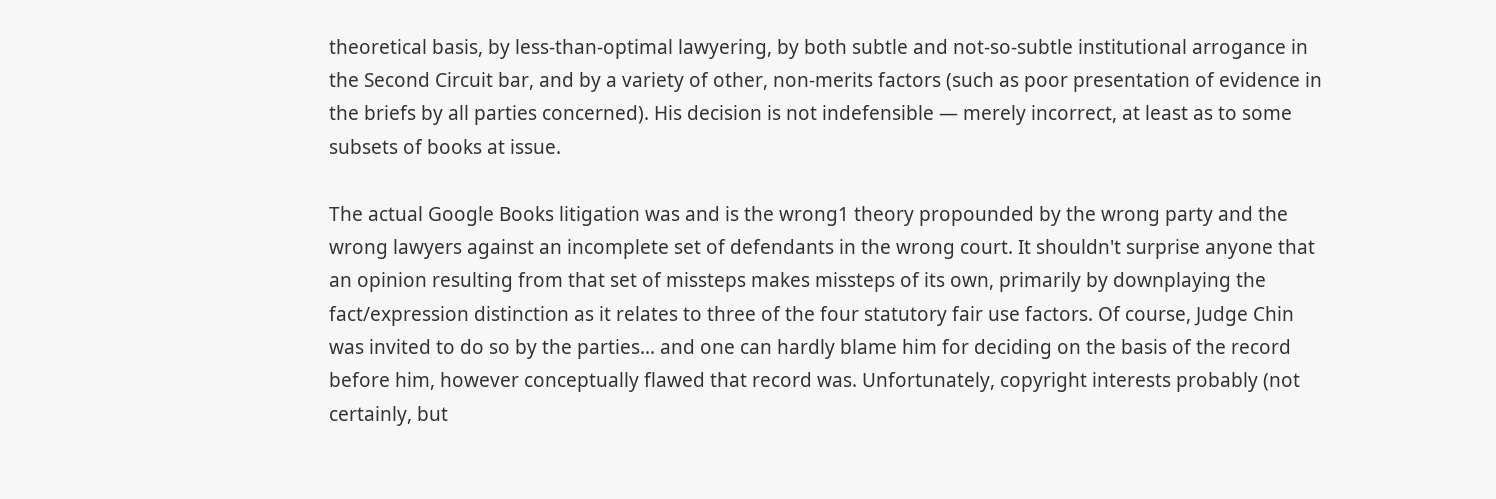theoretical basis, by less-than-optimal lawyering, by both subtle and not-so-subtle institutional arrogance in the Second Circuit bar, and by a variety of other, non-merits factors (such as poor presentation of evidence in the briefs by all parties concerned). His decision is not indefensible — merely incorrect, at least as to some subsets of books at issue.

The actual Google Books litigation was and is the wrong1 theory propounded by the wrong party and the wrong lawyers against an incomplete set of defendants in the wrong court. It shouldn't surprise anyone that an opinion resulting from that set of missteps makes missteps of its own, primarily by downplaying the fact/expression distinction as it relates to three of the four statutory fair use factors. Of course, Judge Chin was invited to do so by the parties... and one can hardly blame him for deciding on the basis of the record before him, however conceptually flawed that record was. Unfortunately, copyright interests probably (not certainly, but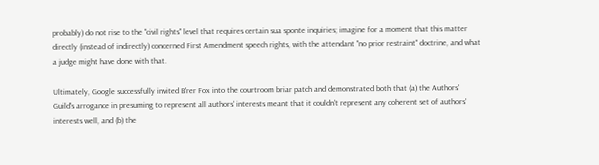probably) do not rise to the "civil rights" level that requires certain sua sponte inquiries; imagine for a moment that this matter directly (instead of indirectly) concerned First Amendment speech rights, with the attendant "no prior restraint" doctrine, and what a judge might have done with that.

Ultimately, Google successfully invited B'rer Fox into the courtroom briar patch and demonstrated both that (a) the Authors' Guild's arrogance in presuming to represent all authors' interests meant that it couldn't represent any coherent set of authors' interests well, and (b) the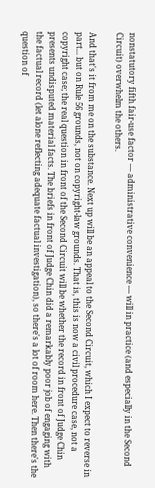nonstatutory fifth fair-use factor — administrative convenience — will in practice (and especially in the Second Circuit) overwhelm the others.

And that's it from me on the substance. Next up will be an appeal to the Second Circuit, which I expect to reverse in part... but on Rule 56 grounds, not on copyright-law grounds. That is, this is now a civil procedure case, not a copyright case; the real question in front of the Second Circuit will be whether the record in front of Judge Chin presents undisputed material facts. The briefs in front of Judge Chin did a remarkably poor job of engaging with the factual record (let alone reflecting adequate factual investigation), so there's a lot of room here. Then there's the question of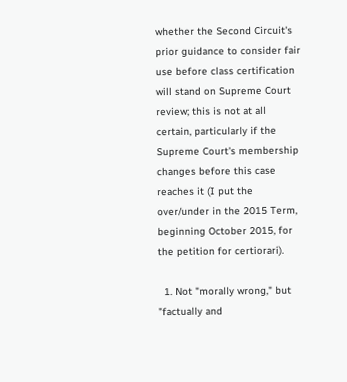whether the Second Circuit's prior guidance to consider fair use before class certification will stand on Supreme Court review; this is not at all certain, particularly if the Supreme Court's membership changes before this case reaches it (I put the over/under in the 2015 Term, beginning October 2015, for the petition for certiorari).

  1. Not "morally wrong," but "factually and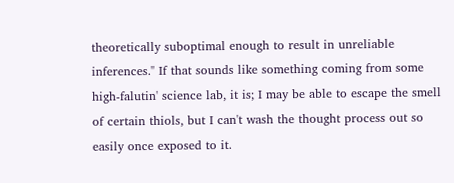theoretically suboptimal enough to result in unreliable inferences." If that sounds like something coming from some high-falutin' science lab, it is; I may be able to escape the smell of certain thiols, but I can't wash the thought process out so easily once exposed to it.